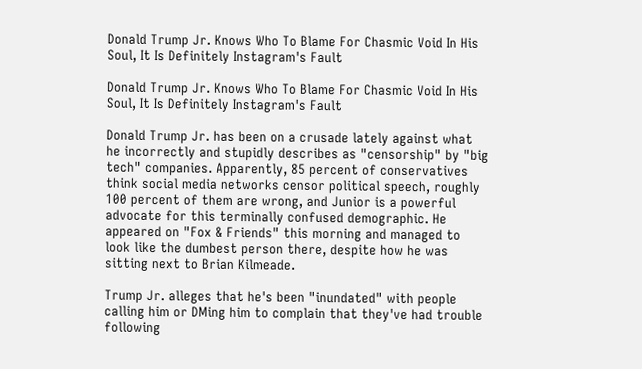Donald Trump Jr. Knows Who To Blame For Chasmic Void In His Soul, It Is Definitely Instagram's Fault

Donald Trump Jr. Knows Who To Blame For Chasmic Void In His Soul, It Is Definitely Instagram's Fault

Donald Trump Jr. has been on a crusade lately against what he incorrectly and stupidly describes as "censorship" by "big tech" companies. Apparently, 85 percent of conservatives think social media networks censor political speech, roughly 100 percent of them are wrong, and Junior is a powerful advocate for this terminally confused demographic. He appeared on "Fox & Friends" this morning and managed to look like the dumbest person there, despite how he was sitting next to Brian Kilmeade.

Trump Jr. alleges that he's been "inundated" with people calling him or DMing him to complain that they've had trouble following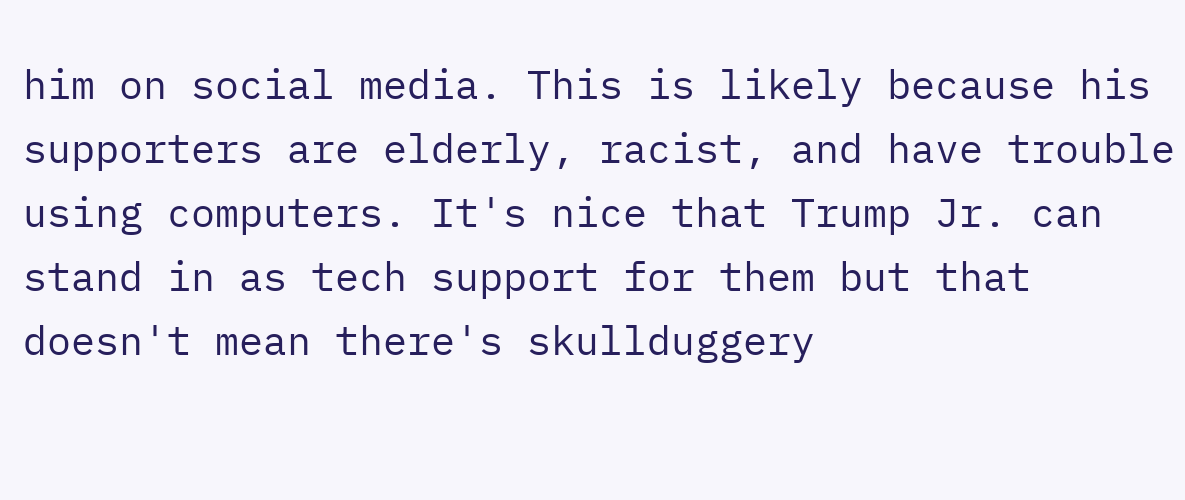him on social media. This is likely because his supporters are elderly, racist, and have trouble using computers. It's nice that Trump Jr. can stand in as tech support for them but that doesn't mean there's skullduggery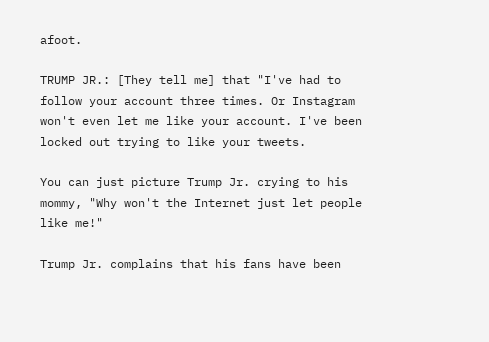afoot.

TRUMP JR.: [They tell me] that "I've had to follow your account three times. Or Instagram won't even let me like your account. I've been locked out trying to like your tweets.

You can just picture Trump Jr. crying to his mommy, "Why won't the Internet just let people like me!"

Trump Jr. complains that his fans have been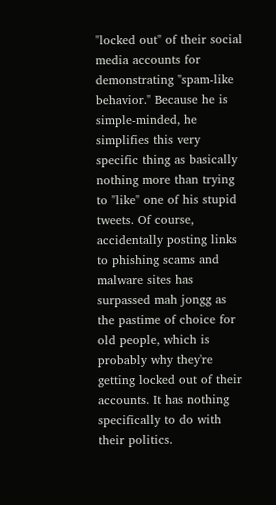"locked out" of their social media accounts for demonstrating "spam-like behavior." Because he is simple-minded, he simplifies this very specific thing as basically nothing more than trying to "like" one of his stupid tweets. Of course, accidentally posting links to phishing scams and malware sites has surpassed mah jongg as the pastime of choice for old people, which is probably why they're getting locked out of their accounts. It has nothing specifically to do with their politics.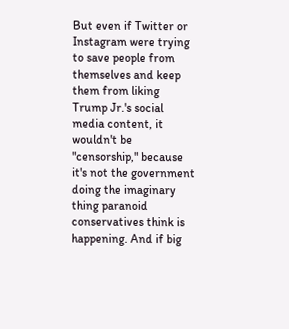But even if Twitter or Instagram were trying to save people from themselves and keep them from liking Trump Jr.'s social media content, it wouldn't be "censorship," because it's not the government doing the imaginary thing paranoid conservatives think is happening. And if big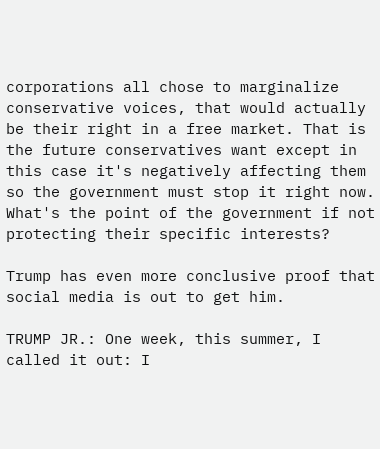corporations all chose to marginalize conservative voices, that would actually be their right in a free market. That is the future conservatives want except in this case it's negatively affecting them so the government must stop it right now. What's the point of the government if not protecting their specific interests?

Trump has even more conclusive proof that social media is out to get him.

TRUMP JR.: One week, this summer, I called it out: I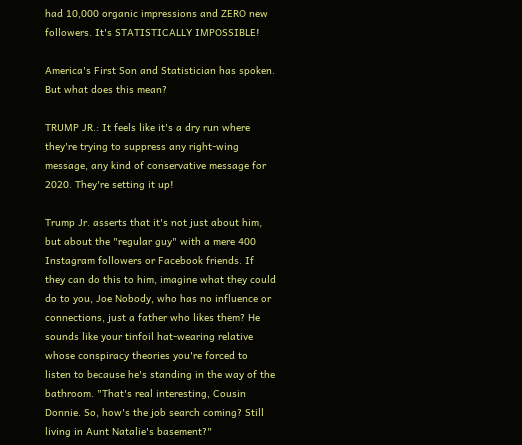had 10,000 organic impressions and ZERO new followers. It's STATISTICALLY IMPOSSIBLE!

America's First Son and Statistician has spoken. But what does this mean?

TRUMP JR.: It feels like it's a dry run where they're trying to suppress any right-wing message, any kind of conservative message for 2020. They're setting it up!

Trump Jr. asserts that it's not just about him, but about the "regular guy" with a mere 400 Instagram followers or Facebook friends. If they can do this to him, imagine what they could do to you, Joe Nobody, who has no influence or connections, just a father who likes them? He sounds like your tinfoil hat-wearing relative whose conspiracy theories you're forced to listen to because he's standing in the way of the bathroom. "That's real interesting, Cousin Donnie. So, how's the job search coming? Still living in Aunt Natalie's basement?"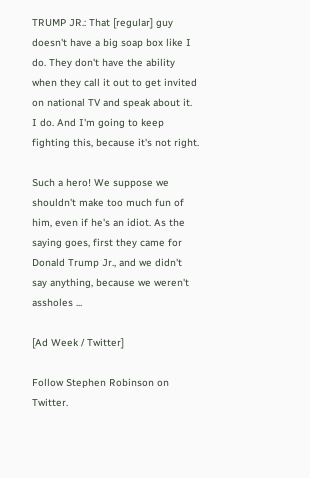TRUMP JR.: That [regular] guy doesn't have a big soap box like I do. They don't have the ability when they call it out to get invited on national TV and speak about it. I do. And I'm going to keep fighting this, because it's not right.

Such a hero! We suppose we shouldn't make too much fun of him, even if he's an idiot. As the saying goes, first they came for Donald Trump Jr., and we didn't say anything, because we weren't assholes ...

[Ad Week / Twitter]

Follow Stephen Robinson on Twitter.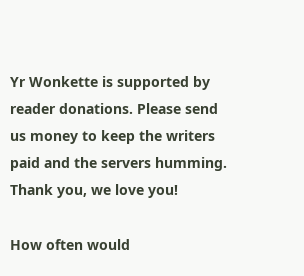Yr Wonkette is supported by reader donations. Please send us money to keep the writers paid and the servers humming. Thank you, we love you!

How often would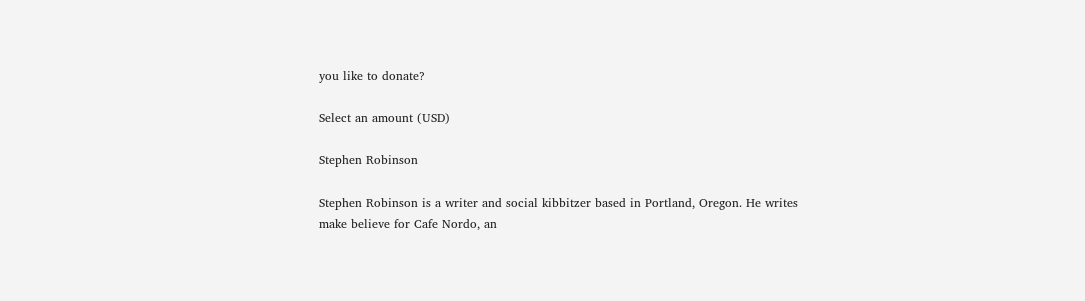you like to donate?

Select an amount (USD)

Stephen Robinson

Stephen Robinson is a writer and social kibbitzer based in Portland, Oregon. He writes make believe for Cafe Nordo, an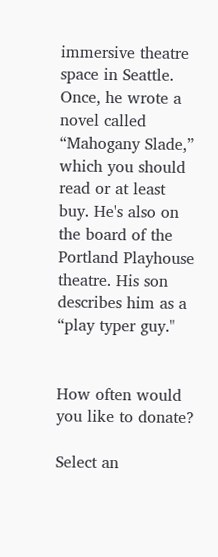immersive theatre space in Seattle. Once, he wrote a novel called “Mahogany Slade,” which you should read or at least buy. He's also on the board of the Portland Playhouse theatre. His son describes him as a “play typer guy."


How often would you like to donate?

Select an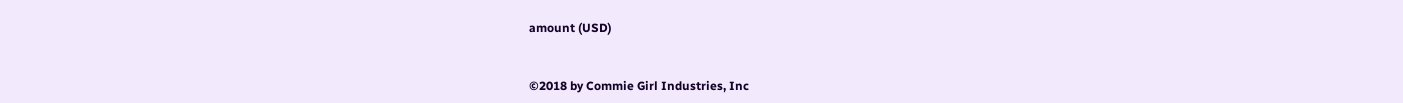amount (USD)


©2018 by Commie Girl Industries, Inc